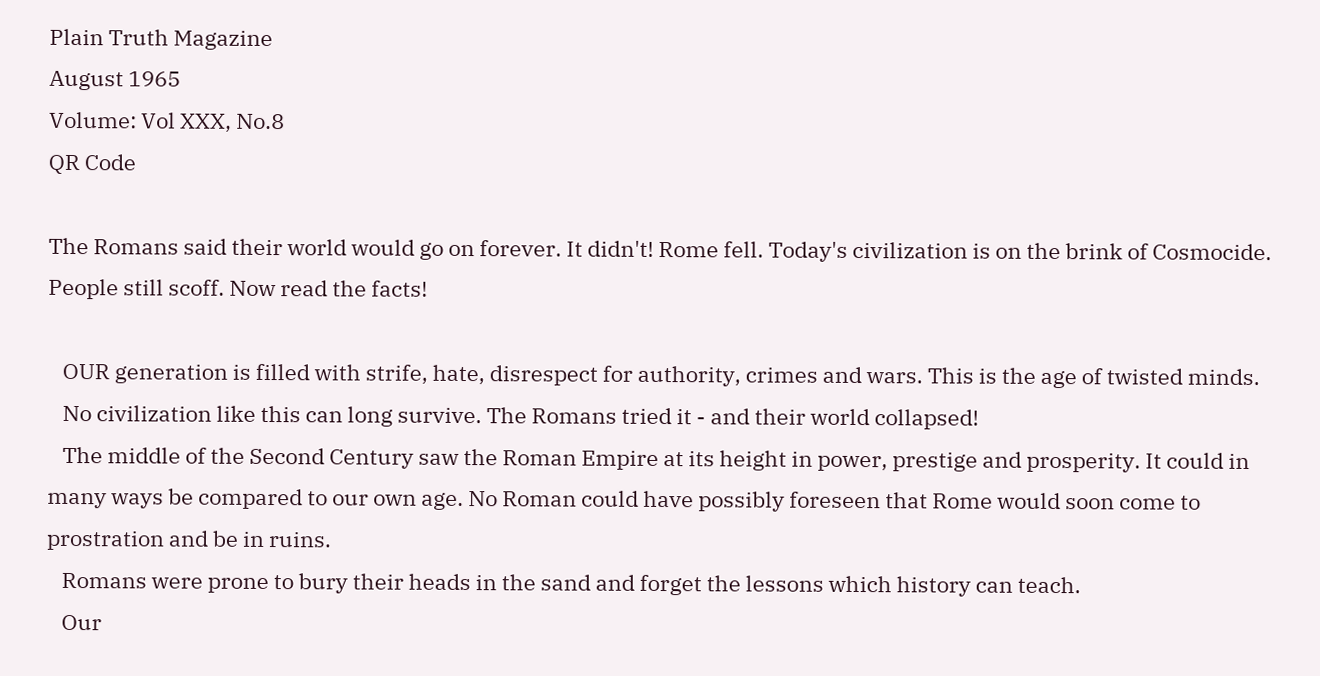Plain Truth Magazine
August 1965
Volume: Vol XXX, No.8
QR Code

The Romans said their world would go on forever. It didn't! Rome fell. Today's civilization is on the brink of Cosmocide. People still scoff. Now read the facts!

   OUR generation is filled with strife, hate, disrespect for authority, crimes and wars. This is the age of twisted minds.
   No civilization like this can long survive. The Romans tried it - and their world collapsed!
   The middle of the Second Century saw the Roman Empire at its height in power, prestige and prosperity. It could in many ways be compared to our own age. No Roman could have possibly foreseen that Rome would soon come to prostration and be in ruins.
   Romans were prone to bury their heads in the sand and forget the lessons which history can teach.
   Our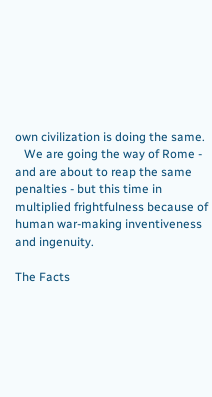own civilization is doing the same.
   We are going the way of Rome - and are about to reap the same penalties - but this time in multiplied frightfulness because of human war-making inventiveness and ingenuity.

The Facts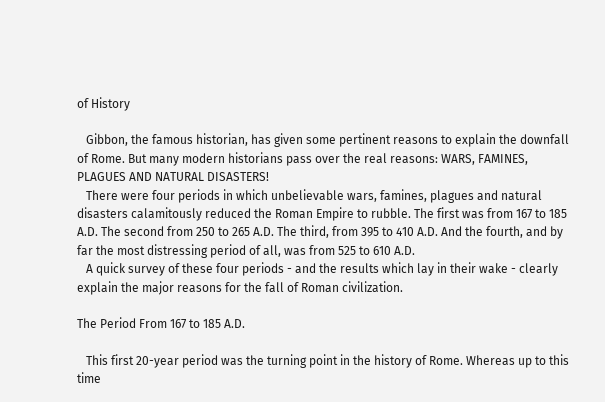of History

   Gibbon, the famous historian, has given some pertinent reasons to explain the downfall of Rome. But many modern historians pass over the real reasons: WARS, FAMINES, PLAGUES AND NATURAL DISASTERS!
   There were four periods in which unbelievable wars, famines, plagues and natural disasters calamitously reduced the Roman Empire to rubble. The first was from 167 to 185 A.D. The second from 250 to 265 A.D. The third, from 395 to 410 A.D. And the fourth, and by far the most distressing period of all, was from 525 to 610 A.D.
   A quick survey of these four periods - and the results which lay in their wake - clearly explain the major reasons for the fall of Roman civilization.

The Period From 167 to 185 A.D.

   This first 20-year period was the turning point in the history of Rome. Whereas up to this time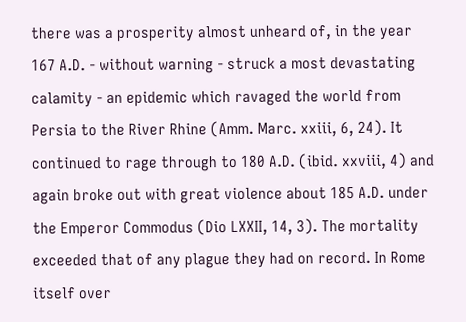there was a prosperity almost unheard of, in the year 167 A.D. - without warning - struck a most devastating calamity - an epidemic which ravaged the world from Persia to the River Rhine (Amm. Marc. xxiii, 6, 24). It continued to rage through to 180 A.D. (ibid. xxviii, 4) and again broke out with great violence about 185 A.D. under the Emperor Commodus (Dio LXXII, 14, 3). The mortality exceeded that of any plague they had on record. In Rome itself over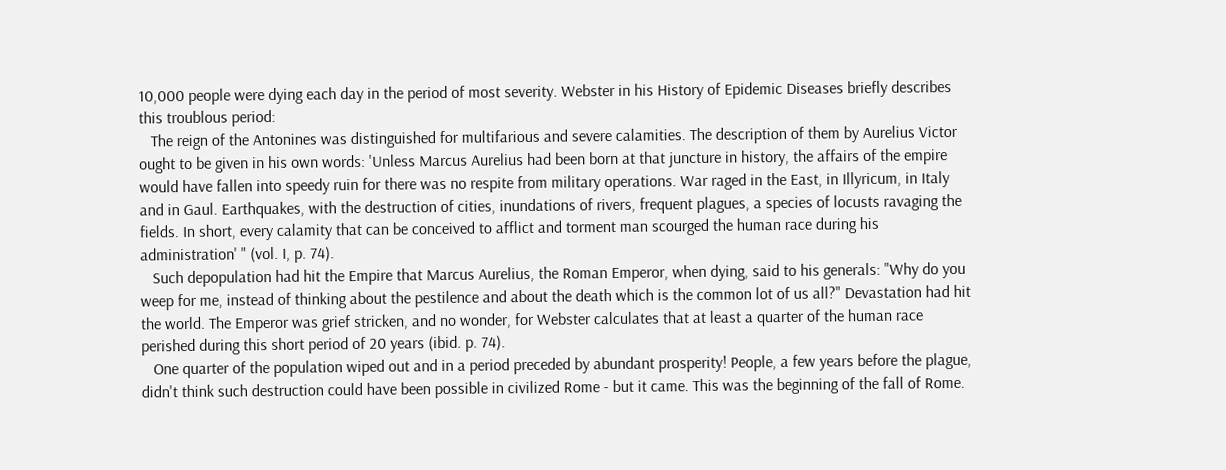10,000 people were dying each day in the period of most severity. Webster in his History of Epidemic Diseases briefly describes this troublous period:
   The reign of the Antonines was distinguished for multifarious and severe calamities. The description of them by Aurelius Victor ought to be given in his own words: 'Unless Marcus Aurelius had been born at that juncture in history, the affairs of the empire would have fallen into speedy ruin for there was no respite from military operations. War raged in the East, in Illyricum, in Italy and in Gaul. Earthquakes, with the destruction of cities, inundations of rivers, frequent plagues, a species of locusts ravaging the fields. In short, every calamity that can be conceived to afflict and torment man scourged the human race during his administration' " (vol. I, p. 74).
   Such depopulation had hit the Empire that Marcus Aurelius, the Roman Emperor, when dying, said to his generals: "Why do you weep for me, instead of thinking about the pestilence and about the death which is the common lot of us all?" Devastation had hit the world. The Emperor was grief stricken, and no wonder, for Webster calculates that at least a quarter of the human race perished during this short period of 20 years (ibid. p. 74).
   One quarter of the population wiped out and in a period preceded by abundant prosperity! People, a few years before the plague, didn't think such destruction could have been possible in civilized Rome - but it came. This was the beginning of the fall of Rome.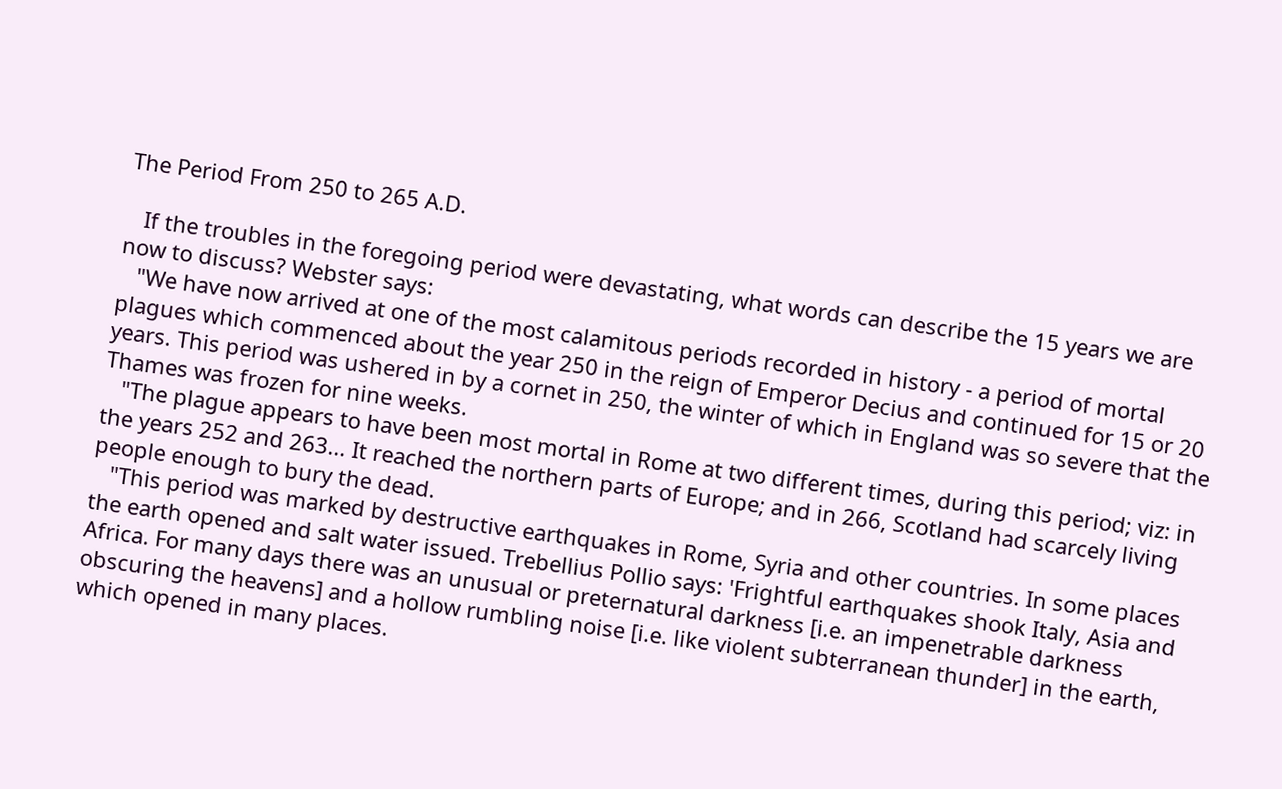The Period From 250 to 265 A.D.

   If the troubles in the foregoing period were devastating, what words can describe the 15 years we are now to discuss? Webster says:
   "We have now arrived at one of the most calamitous periods recorded in history - a period of mortal plagues which commenced about the year 250 in the reign of Emperor Decius and continued for 15 or 20 years. This period was ushered in by a cornet in 250, the winter of which in England was so severe that the Thames was frozen for nine weeks.
   "The plague appears to have been most mortal in Rome at two different times, during this period; viz: in the years 252 and 263... It reached the northern parts of Europe; and in 266, Scotland had scarcely living people enough to bury the dead.
   "This period was marked by destructive earthquakes in Rome, Syria and other countries. In some places the earth opened and salt water issued. Trebellius Pollio says: 'Frightful earthquakes shook Italy, Asia and Africa. For many days there was an unusual or preternatural darkness [i.e. an impenetrable darkness obscuring the heavens] and a hollow rumbling noise [i.e. like violent subterranean thunder] in the earth, which opened in many places.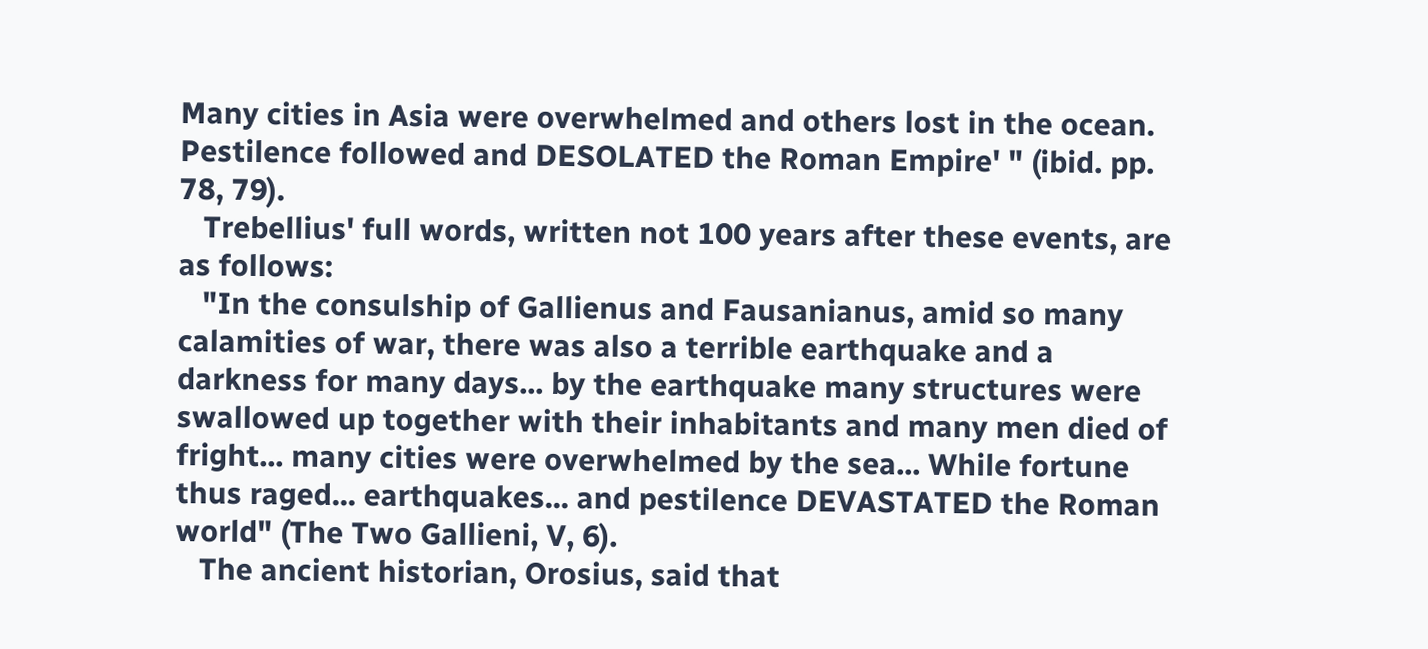Many cities in Asia were overwhelmed and others lost in the ocean. Pestilence followed and DESOLATED the Roman Empire' " (ibid. pp. 78, 79).
   Trebellius' full words, written not 100 years after these events, are as follows:
   "In the consulship of Gallienus and Fausanianus, amid so many calamities of war, there was also a terrible earthquake and a darkness for many days... by the earthquake many structures were swallowed up together with their inhabitants and many men died of fright... many cities were overwhelmed by the sea... While fortune thus raged... earthquakes... and pestilence DEVASTATED the Roman world" (The Two Gallieni, V, 6).
   The ancient historian, Orosius, said that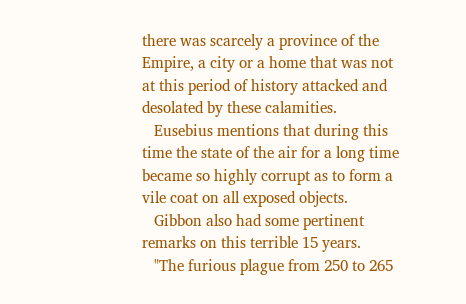there was scarcely a province of the Empire, a city or a home that was not at this period of history attacked and desolated by these calamities.
   Eusebius mentions that during this time the state of the air for a long time became so highly corrupt as to form a vile coat on all exposed objects.
   Gibbon also had some pertinent remarks on this terrible 15 years.
   "The furious plague from 250 to 265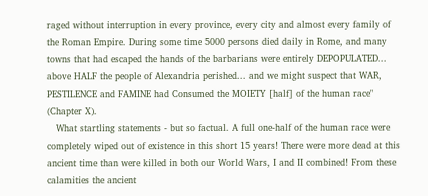raged without interruption in every province, every city and almost every family of the Roman Empire. During some time 5000 persons died daily in Rome, and many towns that had escaped the hands of the barbarians were entirely DEPOPULATED... above HALF the people of Alexandria perished... and we might suspect that WAR, PESTILENCE and FAMINE had Consumed the MOIETY [half] of the human race" (Chapter X).
   What startling statements - but so factual. A full one-half of the human race were completely wiped out of existence in this short 15 years! There were more dead at this ancient time than were killed in both our World Wars, I and II combined! From these calamities the ancient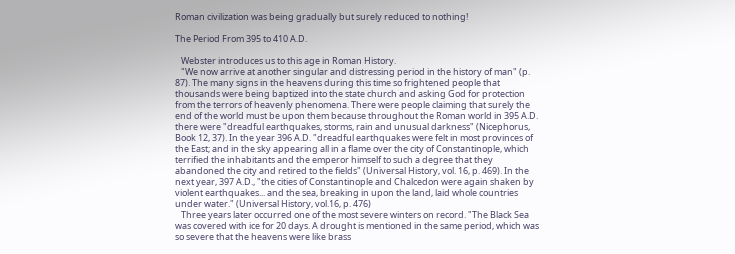Roman civilization was being gradually but surely reduced to nothing!

The Period From 395 to 410 A.D.

   Webster introduces us to this age in Roman History.
   "We now arrive at another singular and distressing period in the history of man" (p. 87). The many signs in the heavens during this time so frightened people that thousands were being baptized into the state church and asking God for protection from the terrors of heavenly phenomena. There were people claiming that surely the end of the world must be upon them because throughout the Roman world in 395 A.D. there were "dreadful earthquakes, storms, rain and unusual darkness" (Nicephorus, Book 12, 37). In the year 396 A.D. "dreadful earthquakes were felt in most provinces of the East; and in the sky appearing all in a flame over the city of Constantinople, which terrified the inhabitants and the emperor himself to such a degree that they abandoned the city and retired to the fields" (Universal History, vol. 16, p. 469). In the next year, 397 A.D., "the cities of Constantinople and Chalcedon were again shaken by violent earthquakes... and the sea, breaking in upon the land, laid whole countries under water." (Universal History, vol.16, p. 476)
   Three years later occurred one of the most severe winters on record. "The Black Sea was covered with ice for 20 days. A drought is mentioned in the same period, which was so severe that the heavens were like brass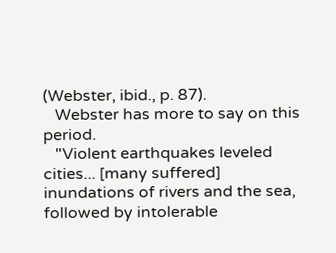(Webster, ibid., p. 87).
   Webster has more to say on this period.
   "Violent earthquakes leveled cities... [many suffered] inundations of rivers and the sea, followed by intolerable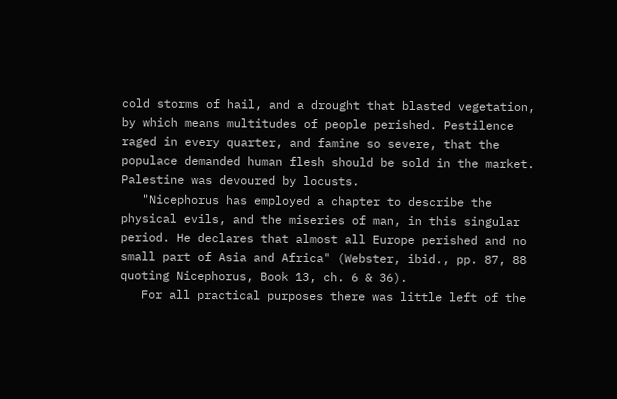cold storms of hail, and a drought that blasted vegetation, by which means multitudes of people perished. Pestilence raged in every quarter, and famine so severe, that the populace demanded human flesh should be sold in the market. Palestine was devoured by locusts.
   "Nicephorus has employed a chapter to describe the physical evils, and the miseries of man, in this singular period. He declares that almost all Europe perished and no small part of Asia and Africa" (Webster, ibid., pp. 87, 88 quoting Nicephorus, Book 13, ch. 6 & 36).
   For all practical purposes there was little left of the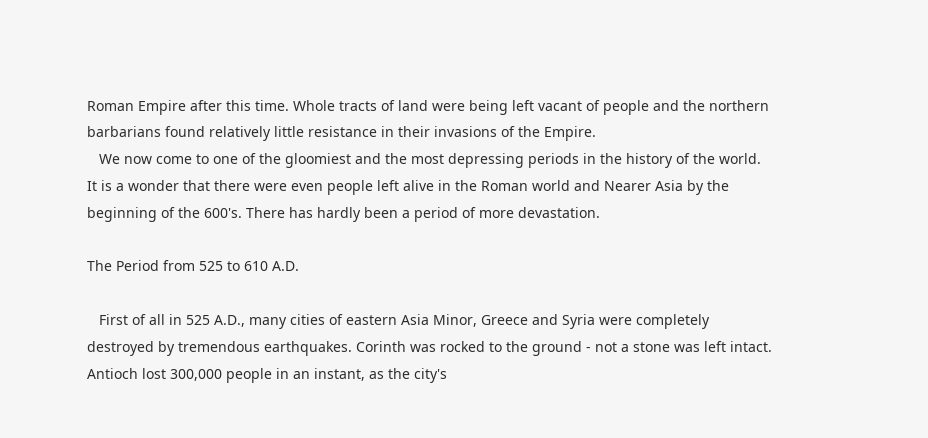Roman Empire after this time. Whole tracts of land were being left vacant of people and the northern barbarians found relatively little resistance in their invasions of the Empire.
   We now come to one of the gloomiest and the most depressing periods in the history of the world. It is a wonder that there were even people left alive in the Roman world and Nearer Asia by the beginning of the 600's. There has hardly been a period of more devastation.

The Period from 525 to 610 A.D.

   First of all in 525 A.D., many cities of eastern Asia Minor, Greece and Syria were completely destroyed by tremendous earthquakes. Corinth was rocked to the ground - not a stone was left intact. Antioch lost 300,000 people in an instant, as the city's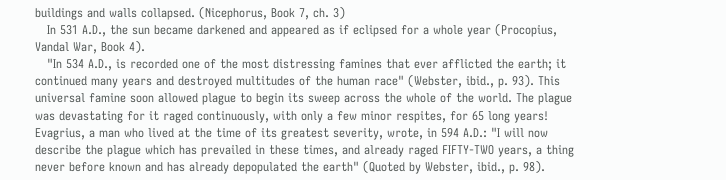buildings and walls collapsed. (Nicephorus, Book 7, ch. 3)
   In 531 A.D., the sun became darkened and appeared as if eclipsed for a whole year (Procopius, Vandal War, Book 4).
   "In 534 A.D., is recorded one of the most distressing famines that ever afflicted the earth; it continued many years and destroyed multitudes of the human race" (Webster, ibid., p. 93). This universal famine soon allowed plague to begin its sweep across the whole of the world. The plague was devastating for it raged continuously, with only a few minor respites, for 65 long years! Evagrius, a man who lived at the time of its greatest severity, wrote, in 594 A.D.: "I will now describe the plague which has prevailed in these times, and already raged FIFTY-TWO years, a thing never before known and has already depopulated the earth" (Quoted by Webster, ibid., p. 98).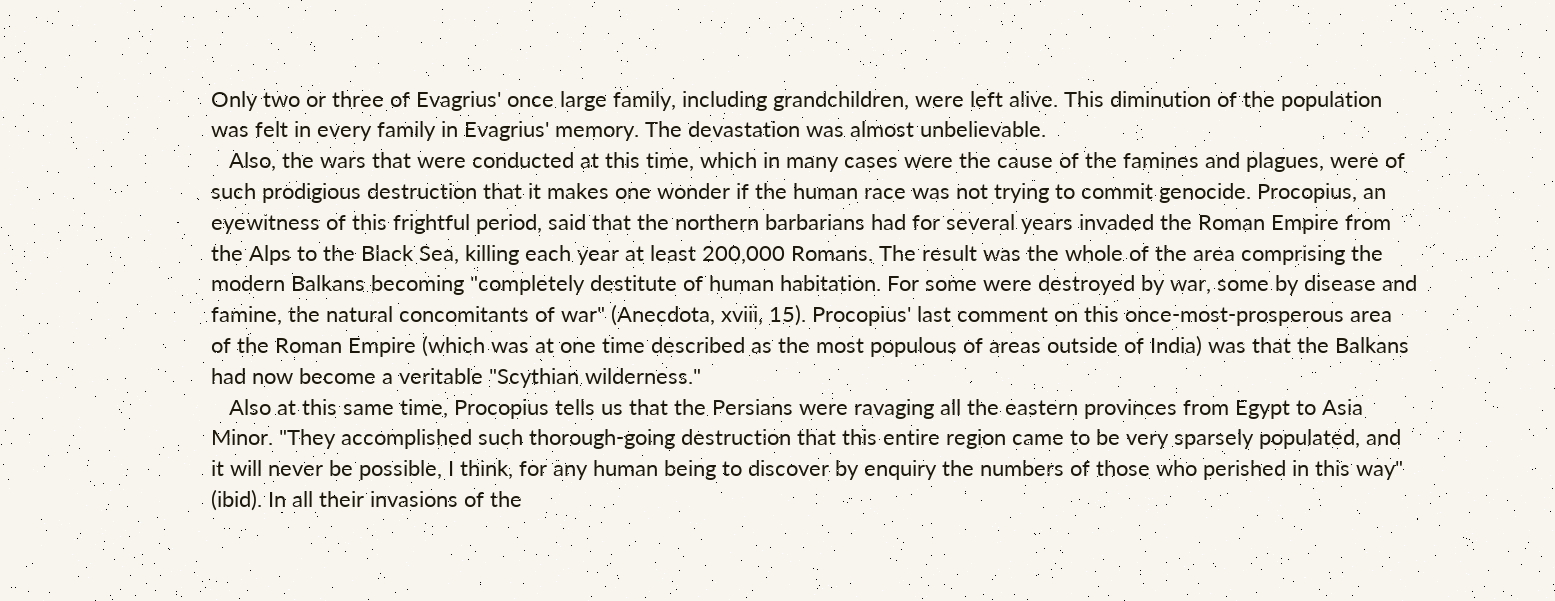Only two or three of Evagrius' once large family, including grandchildren, were left alive. This diminution of the population was felt in every family in Evagrius' memory. The devastation was almost unbelievable.
   Also, the wars that were conducted at this time, which in many cases were the cause of the famines and plagues, were of such prodigious destruction that it makes one wonder if the human race was not trying to commit genocide. Procopius, an eyewitness of this frightful period, said that the northern barbarians had for several years invaded the Roman Empire from the Alps to the Black Sea, killing each year at least 200,000 Romans. The result was the whole of the area comprising the modern Balkans becoming "completely destitute of human habitation. For some were destroyed by war, some by disease and famine, the natural concomitants of war" (Anecdota, xviii, 15). Procopius' last comment on this once-most-prosperous area of the Roman Empire (which was at one time described as the most populous of areas outside of India) was that the Balkans had now become a veritable "Scythian wilderness."
   Also at this same time, Procopius tells us that the Persians were ravaging all the eastern provinces from Egypt to Asia Minor. "They accomplished such thorough-going destruction that this entire region came to be very sparsely populated, and it will never be possible, I think, for any human being to discover by enquiry the numbers of those who perished in this way" (ibid). In all their invasions of the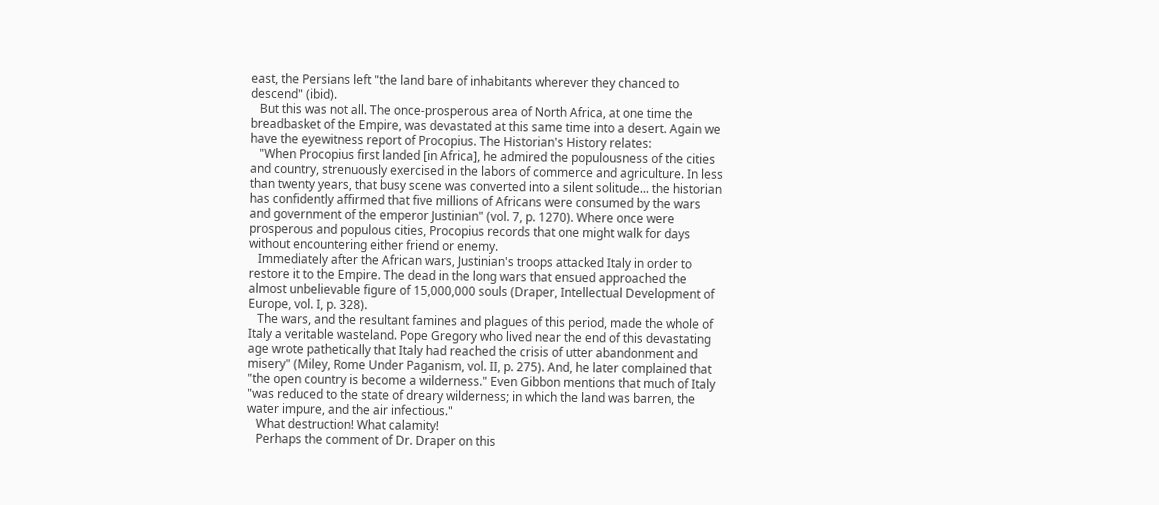east, the Persians left "the land bare of inhabitants wherever they chanced to descend" (ibid).
   But this was not all. The once-prosperous area of North Africa, at one time the breadbasket of the Empire, was devastated at this same time into a desert. Again we have the eyewitness report of Procopius. The Historian's History relates:
   "When Procopius first landed [in Africa], he admired the populousness of the cities and country, strenuously exercised in the labors of commerce and agriculture. In less than twenty years, that busy scene was converted into a silent solitude... the historian has confidently affirmed that five millions of Africans were consumed by the wars and government of the emperor Justinian" (vol. 7, p. 1270). Where once were prosperous and populous cities, Procopius records that one might walk for days without encountering either friend or enemy.
   Immediately after the African wars, Justinian's troops attacked Italy in order to restore it to the Empire. The dead in the long wars that ensued approached the almost unbelievable figure of 15,000,000 souls (Draper, Intellectual Development of Europe, vol. I, p. 328).
   The wars, and the resultant famines and plagues of this period, made the whole of Italy a veritable wasteland. Pope Gregory who lived near the end of this devastating age wrote pathetically that Italy had reached the crisis of utter abandonment and misery" (Miley, Rome Under Paganism, vol. II, p. 275). And, he later complained that "the open country is become a wilderness." Even Gibbon mentions that much of Italy "was reduced to the state of dreary wilderness; in which the land was barren, the water impure, and the air infectious."
   What destruction! What calamity!
   Perhaps the comment of Dr. Draper on this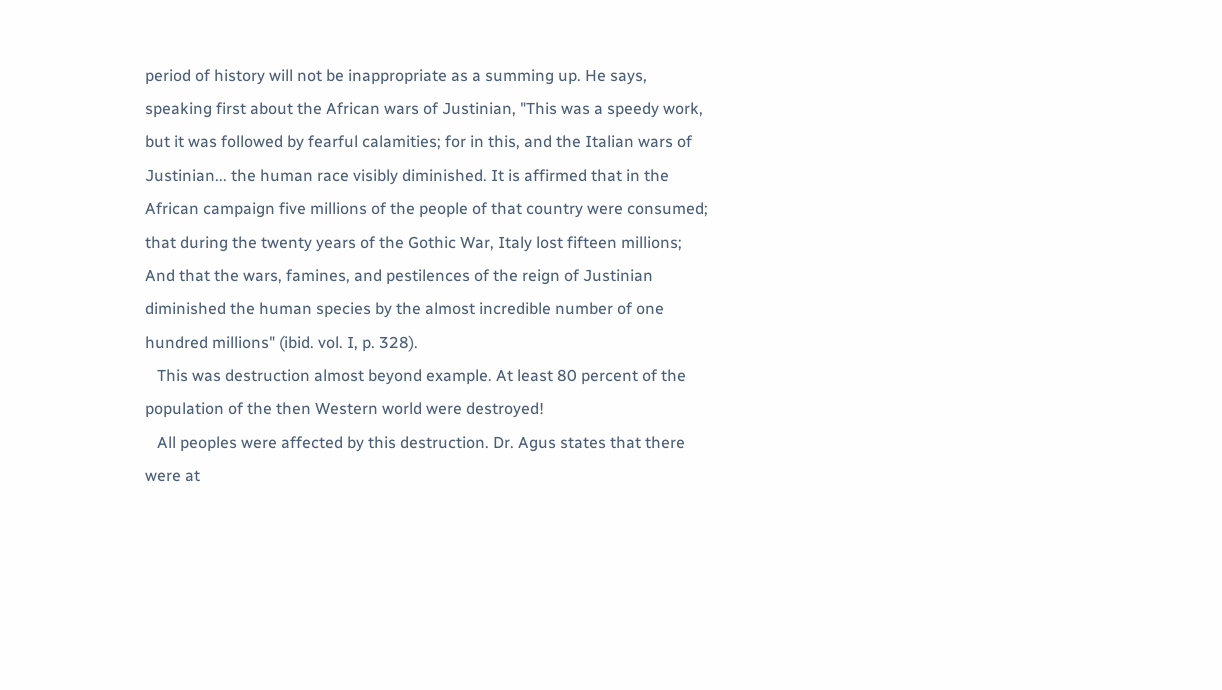period of history will not be inappropriate as a summing up. He says, speaking first about the African wars of Justinian, "This was a speedy work, but it was followed by fearful calamities; for in this, and the Italian wars of Justinian... the human race visibly diminished. It is affirmed that in the African campaign five millions of the people of that country were consumed; that during the twenty years of the Gothic War, Italy lost fifteen millions; And that the wars, famines, and pestilences of the reign of Justinian diminished the human species by the almost incredible number of one hundred millions" (ibid. vol. I, p. 328).
   This was destruction almost beyond example. At least 80 percent of the population of the then Western world were destroyed!
   All peoples were affected by this destruction. Dr. Agus states that there were at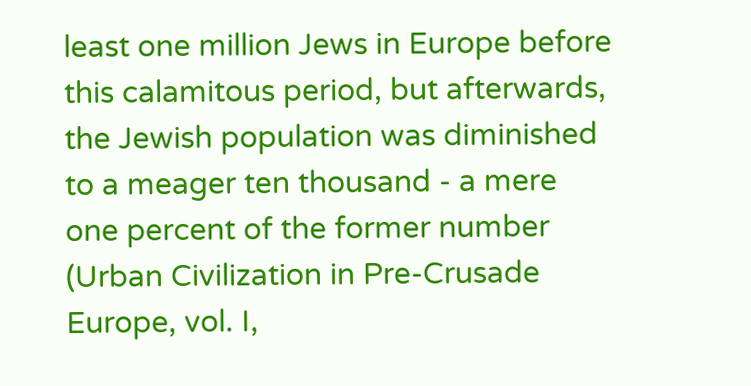least one million Jews in Europe before this calamitous period, but afterwards, the Jewish population was diminished to a meager ten thousand - a mere one percent of the former number (Urban Civilization in Pre-Crusade Europe, vol. I,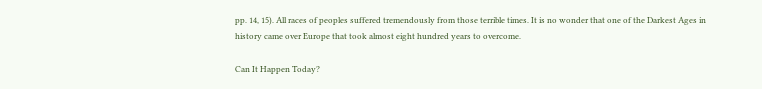pp. 14, 15). All races of peoples suffered tremendously from those terrible times. It is no wonder that one of the Darkest Ages in history came over Europe that took almost eight hundred years to overcome.

Can It Happen Today?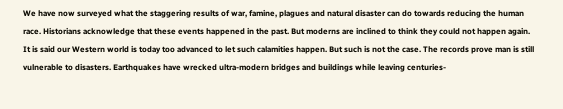We have now surveyed what the staggering results of war, famine, plagues and natural disaster can do towards reducing the human race. Historians acknowledge that these events happened in the past. But moderns are inclined to think they could not happen again. It is said our Western world is today too advanced to let such calamities happen. But such is not the case. The records prove man is still vulnerable to disasters. Earthquakes have wrecked ultra-modern bridges and buildings while leaving centuries-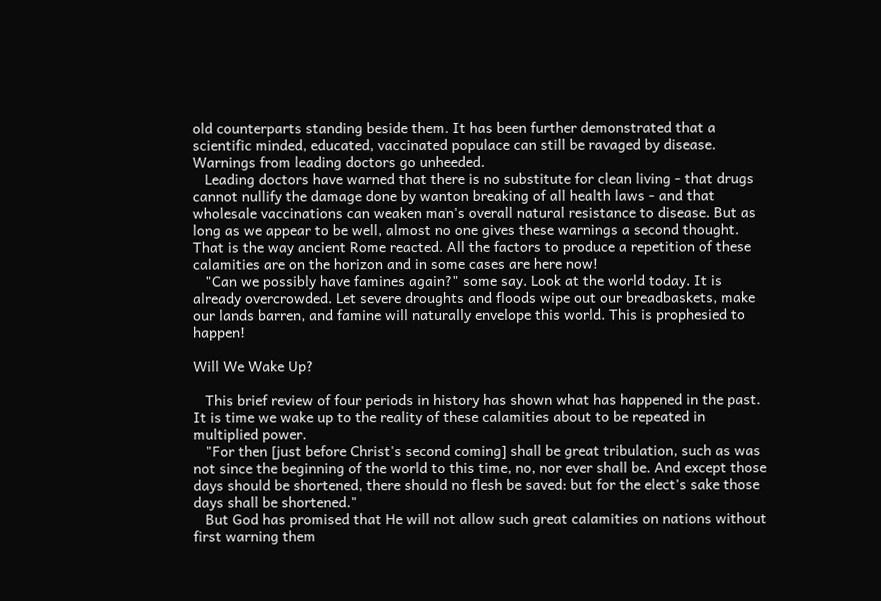old counterparts standing beside them. It has been further demonstrated that a scientific minded, educated, vaccinated populace can still be ravaged by disease. Warnings from leading doctors go unheeded.
   Leading doctors have warned that there is no substitute for clean living - that drugs cannot nullify the damage done by wanton breaking of all health laws - and that wholesale vaccinations can weaken man's overall natural resistance to disease. But as long as we appear to be well, almost no one gives these warnings a second thought. That is the way ancient Rome reacted. All the factors to produce a repetition of these calamities are on the horizon and in some cases are here now!
   "Can we possibly have famines again?" some say. Look at the world today. It is already overcrowded. Let severe droughts and floods wipe out our breadbaskets, make our lands barren, and famine will naturally envelope this world. This is prophesied to happen!

Will We Wake Up?

   This brief review of four periods in history has shown what has happened in the past. It is time we wake up to the reality of these calamities about to be repeated in multiplied power.
   "For then [just before Christ's second coming] shall be great tribulation, such as was not since the beginning of the world to this time, no, nor ever shall be. And except those days should be shortened, there should no flesh be saved: but for the elect's sake those days shall be shortened."
   But God has promised that He will not allow such great calamities on nations without first warning them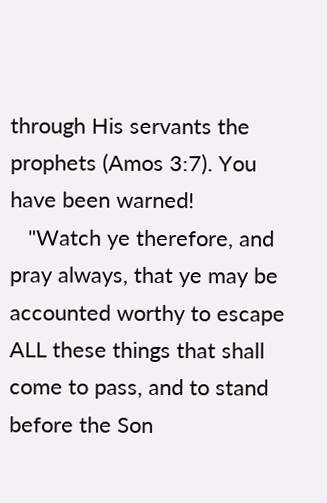through His servants the prophets (Amos 3:7). You have been warned!
   "Watch ye therefore, and pray always, that ye may be accounted worthy to escape ALL these things that shall come to pass, and to stand before the Son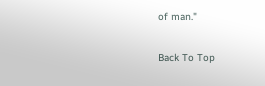of man."

Back To Top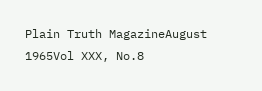Plain Truth MagazineAugust 1965Vol XXX, No.8